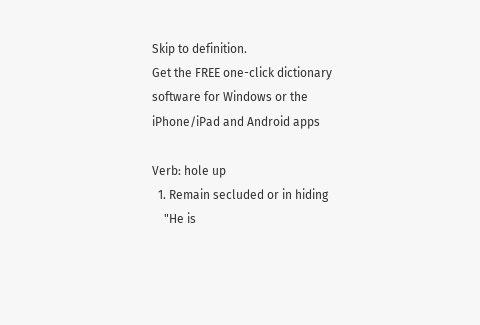Skip to definition.
Get the FREE one-click dictionary software for Windows or the iPhone/iPad and Android apps

Verb: hole up
  1. Remain secluded or in hiding
    "He is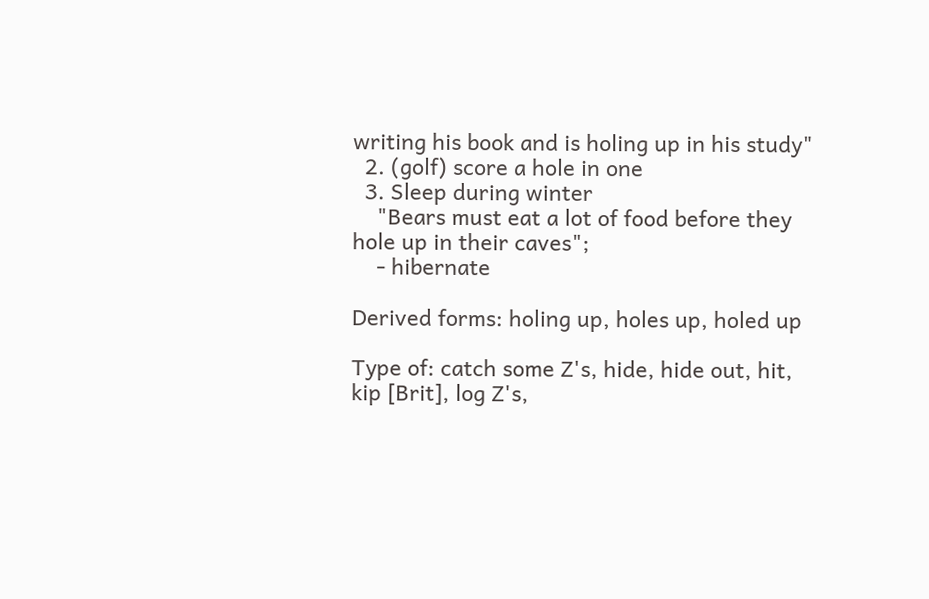writing his book and is holing up in his study"
  2. (golf) score a hole in one
  3. Sleep during winter
    "Bears must eat a lot of food before they hole up in their caves";
    - hibernate

Derived forms: holing up, holes up, holed up

Type of: catch some Z's, hide, hide out, hit, kip [Brit], log Z's,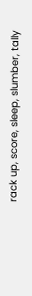rack up, score, sleep, slumber, tally